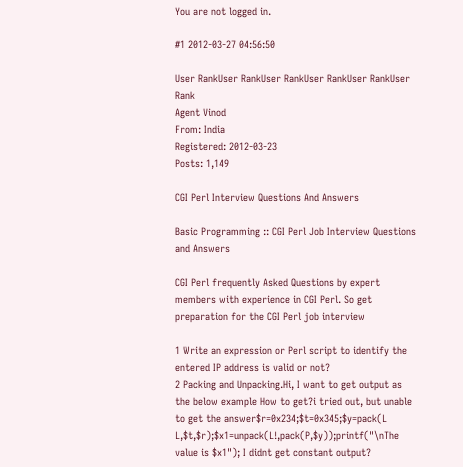You are not logged in.

#1 2012-03-27 04:56:50

User RankUser RankUser RankUser RankUser RankUser Rank
Agent Vinod
From: India
Registered: 2012-03-23
Posts: 1,149

CGI Perl Interview Questions And Answers

Basic Programming :: CGI Perl Job Interview Questions and Answers

CGI Perl frequently Asked Questions by expert members with experience in CGI Perl. So get preparation for the CGI Perl job interview

1 Write an expression or Perl script to identify the entered IP address is valid or not?
2 Packing and Unpacking.Hi, I want to get output as the below example How to get?i tried out, but unable to get the answer$r=0x234;$t=0x345;$y=pack(L L,$t,$r);$x1=unpack(L!,pack(P,$y));printf("\nThe value is $x1"); I didnt get constant output?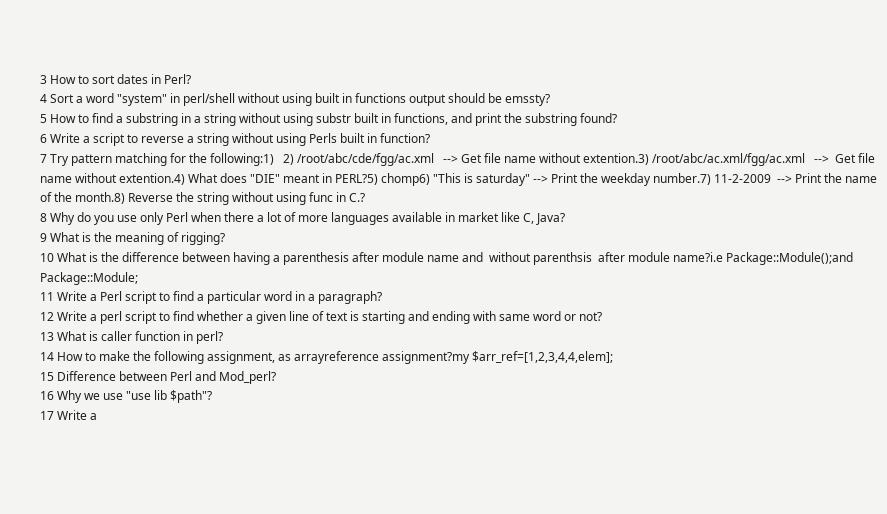3 How to sort dates in Perl?
4 Sort a word "system" in perl/shell without using built in functions output should be emssty?
5 How to find a substring in a string without using substr built in functions, and print the substring found?
6 Write a script to reverse a string without using Perls built in function?
7 Try pattern matching for the following:1)   2) /root/abc/cde/fgg/ac.xml   --> Get file name without extention.3) /root/abc/ac.xml/fgg/ac.xml   -->  Get file name without extention.4) What does "DIE" meant in PERL?5) chomp6) "This is saturday" --> Print the weekday number.7) 11-2-2009  --> Print the name of the month.8) Reverse the string without using func in C.?
8 Why do you use only Perl when there a lot of more languages available in market like C, Java?
9 What is the meaning of rigging?
10 What is the difference between having a parenthesis after module name and  without parenthsis  after module name?i.e Package::Module();and Package::Module;
11 Write a Perl script to find a particular word in a paragraph?
12 Write a perl script to find whether a given line of text is starting and ending with same word or not?
13 What is caller function in perl?
14 How to make the following assignment, as arrayreference assignment?my $arr_ref=[1,2,3,4,4,elem];
15 Difference between Perl and Mod_perl?
16 Why we use "use lib $path"?
17 Write a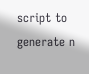script to generate n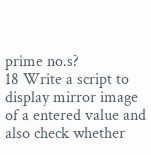prime no.s?
18 Write a script to display mirror image of a entered value and also check whether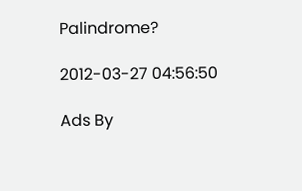Palindrome?

2012-03-27 04:56:50

Ads By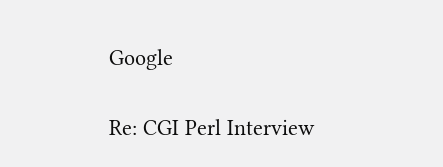Google

Re: CGI Perl Interview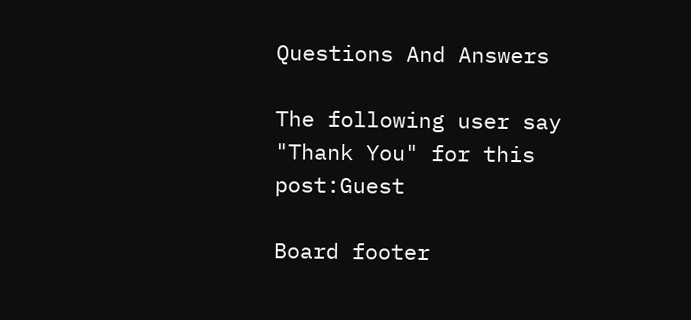Questions And Answers

The following user say "Thank You" for this post:Guest

Board footer